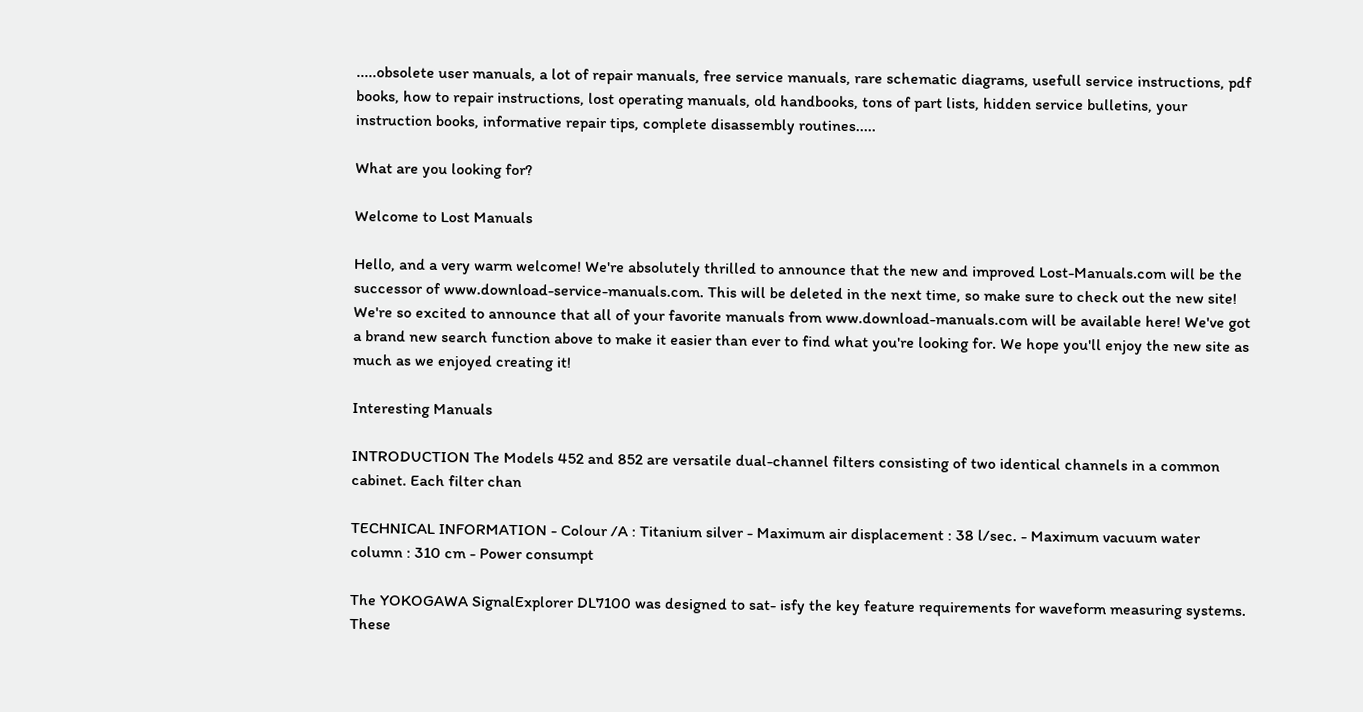.....obsolete user manuals, a lot of repair manuals, free service manuals, rare schematic diagrams, usefull service instructions, pdf books, how to repair instructions, lost operating manuals, old handbooks, tons of part lists, hidden service bulletins, your instruction books, informative repair tips, complete disassembly routines.....

What are you looking for?

Welcome to Lost Manuals

Hello, and a very warm welcome! We're absolutely thrilled to announce that the new and improved Lost-Manuals.com will be the successor of www.download-service-manuals.com. This will be deleted in the next time, so make sure to check out the new site! We're so excited to announce that all of your favorite manuals from www.download-manuals.com will be available here! We've got a brand new search function above to make it easier than ever to find what you're looking for. We hope you'll enjoy the new site as much as we enjoyed creating it!

Interesting Manuals

INTRODUCTION The Models 452 and 852 are versatile dual-channel filters consisting of two identical channels in a common cabinet. Each filter chan

TECHNICAL INFORMATION - Colour /A : Titanium silver - Maximum air displacement : 38 l/sec. - Maximum vacuum water column : 310 cm - Power consumpt

The YOKOGAWA SignalExplorer DL7100 was designed to sat- isfy the key feature requirements for waveform measuring systems. These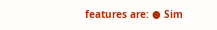features are: ● Sim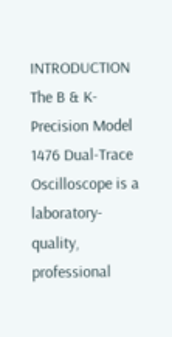INTRODUCTION The B & K-Precision Model 1476 Dual-Trace Oscilloscope is a laboratory-quality, professional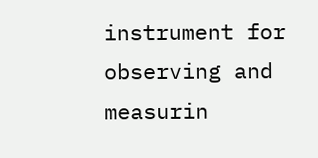instrument for observing and measurin